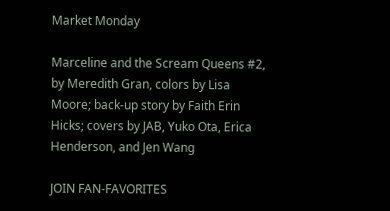Market Monday

Marceline and the Scream Queens #2, by Meredith Gran, colors by Lisa Moore; back-up story by Faith Erin Hicks; covers by JAB, Yuko Ota, Erica Henderson, and Jen Wang

JOIN FAN-FAVORITES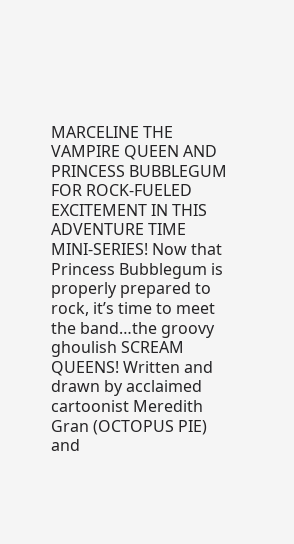MARCELINE THE VAMPIRE QUEEN AND PRINCESS BUBBLEGUM FOR ROCK-FUELED EXCITEMENT IN THIS ADVENTURE TIME MINI-SERIES! Now that Princess Bubblegum is properly prepared to rock, it’s time to meet the band…the groovy ghoulish SCREAM QUEENS! Written and drawn by acclaimed cartoonist Meredith Gran (OCTOPUS PIE) and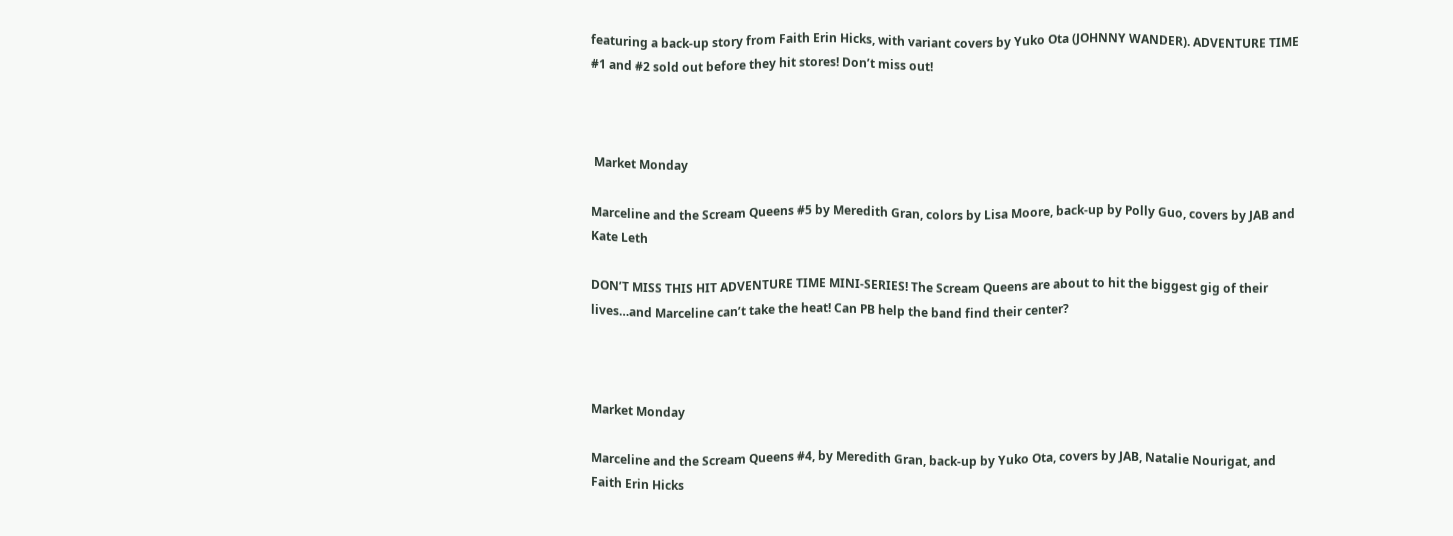featuring a back-up story from Faith Erin Hicks, with variant covers by Yuko Ota (JOHNNY WANDER). ADVENTURE TIME #1 and #2 sold out before they hit stores! Don’t miss out!



 Market Monday

Marceline and the Scream Queens #5 by Meredith Gran, colors by Lisa Moore, back-up by Polly Guo, covers by JAB and Kate Leth

DON’T MISS THIS HIT ADVENTURE TIME MINI-SERIES! The Scream Queens are about to hit the biggest gig of their lives…and Marceline can’t take the heat! Can PB help the band find their center?



Market Monday

Marceline and the Scream Queens #4, by Meredith Gran, back-up by Yuko Ota, covers by JAB, Natalie Nourigat, and Faith Erin Hicks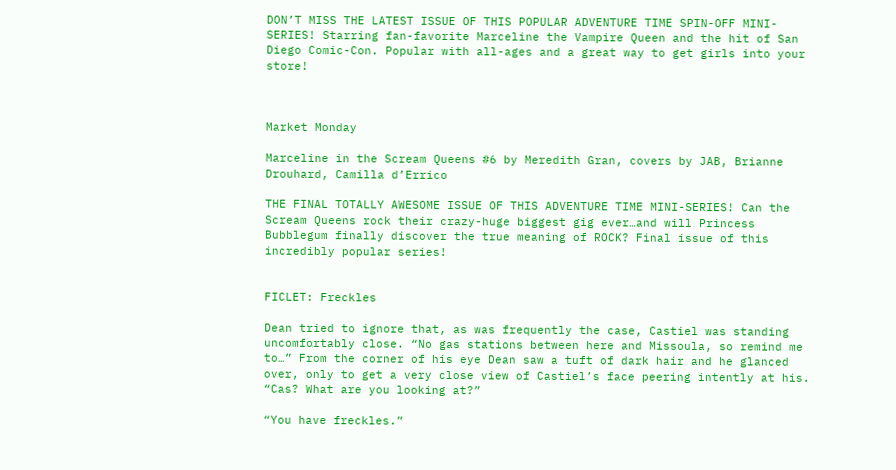DON’T MISS THE LATEST ISSUE OF THIS POPULAR ADVENTURE TIME SPIN-OFF MINI-SERIES! Starring fan-favorite Marceline the Vampire Queen and the hit of San Diego Comic-Con. Popular with all-ages and a great way to get girls into your store!



Market Monday

Marceline in the Scream Queens #6 by Meredith Gran, covers by JAB, Brianne Drouhard, Camilla d’Errico

THE FINAL TOTALLY AWESOME ISSUE OF THIS ADVENTURE TIME MINI-SERIES! Can the Scream Queens rock their crazy-huge biggest gig ever…and will Princess Bubblegum finally discover the true meaning of ROCK? Final issue of this incredibly popular series!


FICLET: Freckles

Dean tried to ignore that, as was frequently the case, Castiel was standing uncomfortably close. “No gas stations between here and Missoula, so remind me to…” From the corner of his eye Dean saw a tuft of dark hair and he glanced over, only to get a very close view of Castiel’s face peering intently at his. “Cas? What are you looking at?”

“You have freckles.”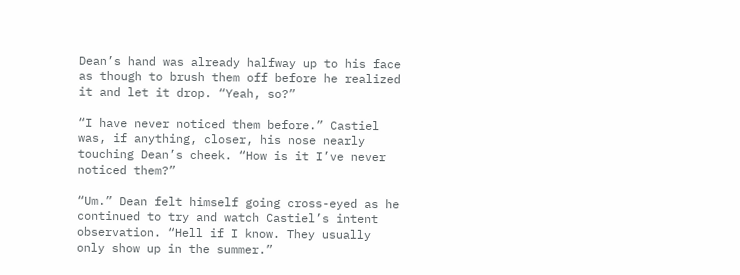Dean’s hand was already halfway up to his face as though to brush them off before he realized it and let it drop. “Yeah, so?”

“I have never noticed them before.” Castiel was, if anything, closer, his nose nearly touching Dean’s cheek. “How is it I’ve never noticed them?”

“Um.” Dean felt himself going cross-eyed as he continued to try and watch Castiel’s intent observation. “Hell if I know. They usually only show up in the summer.”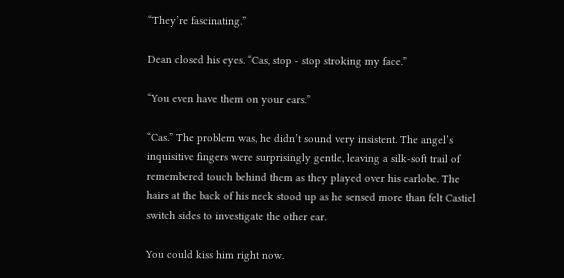“They’re fascinating.”

Dean closed his eyes. “Cas, stop - stop stroking my face.”

“You even have them on your ears.”

“Cas.” The problem was, he didn’t sound very insistent. The angel’s inquisitive fingers were surprisingly gentle, leaving a silk-soft trail of remembered touch behind them as they played over his earlobe. The hairs at the back of his neck stood up as he sensed more than felt Castiel switch sides to investigate the other ear.

You could kiss him right now.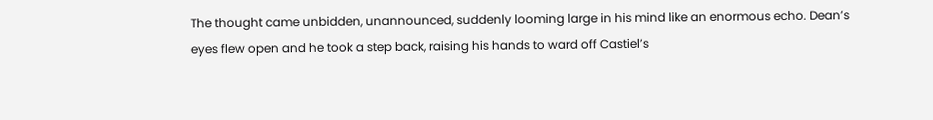The thought came unbidden, unannounced, suddenly looming large in his mind like an enormous echo. Dean’s eyes flew open and he took a step back, raising his hands to ward off Castiel’s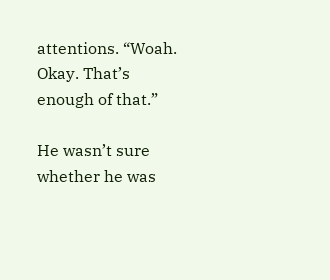attentions. “Woah. Okay. That’s enough of that.”

He wasn’t sure whether he was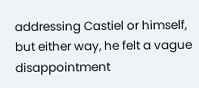addressing Castiel or himself, but either way, he felt a vague disappointment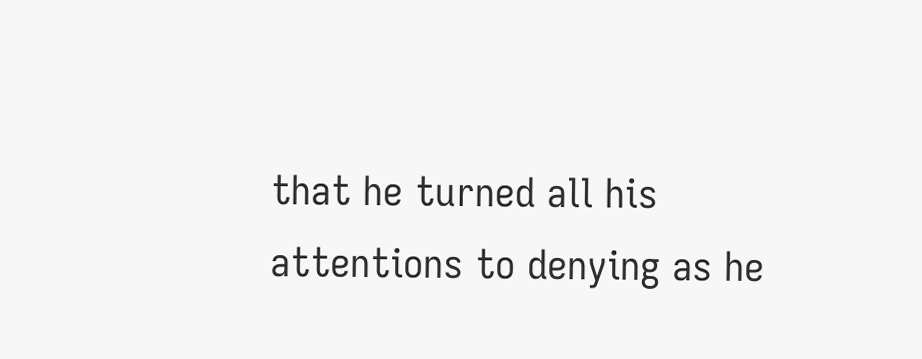that he turned all his attentions to denying as he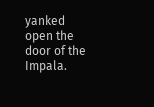yanked open the door of the Impala.